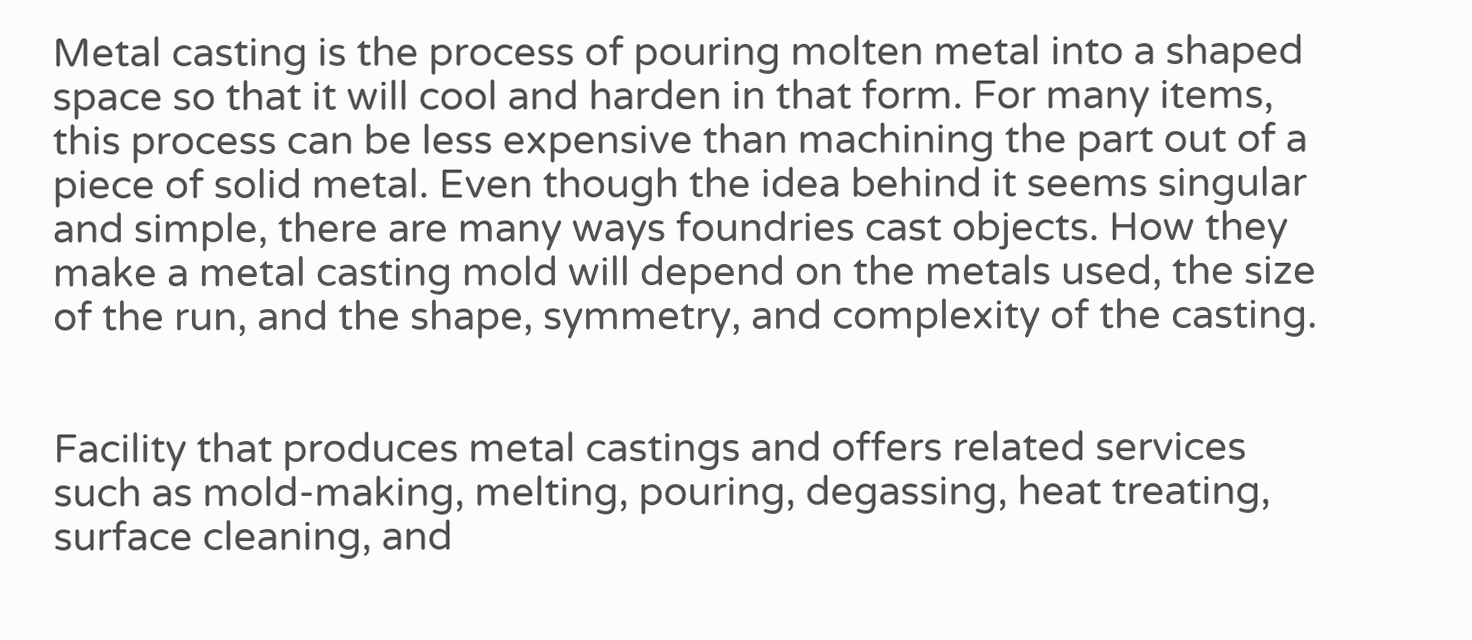Metal casting is the process of pouring molten metal into a shaped space so that it will cool and harden in that form. For many items, this process can be less expensive than machining the part out of a piece of solid metal. Even though the idea behind it seems singular and simple, there are many ways foundries cast objects. How they make a metal casting mold will depend on the metals used, the size of the run, and the shape, symmetry, and complexity of the casting.


Facility that produces metal castings and offers related services such as mold-making, melting, pouring, degassing, heat treating, surface cleaning, and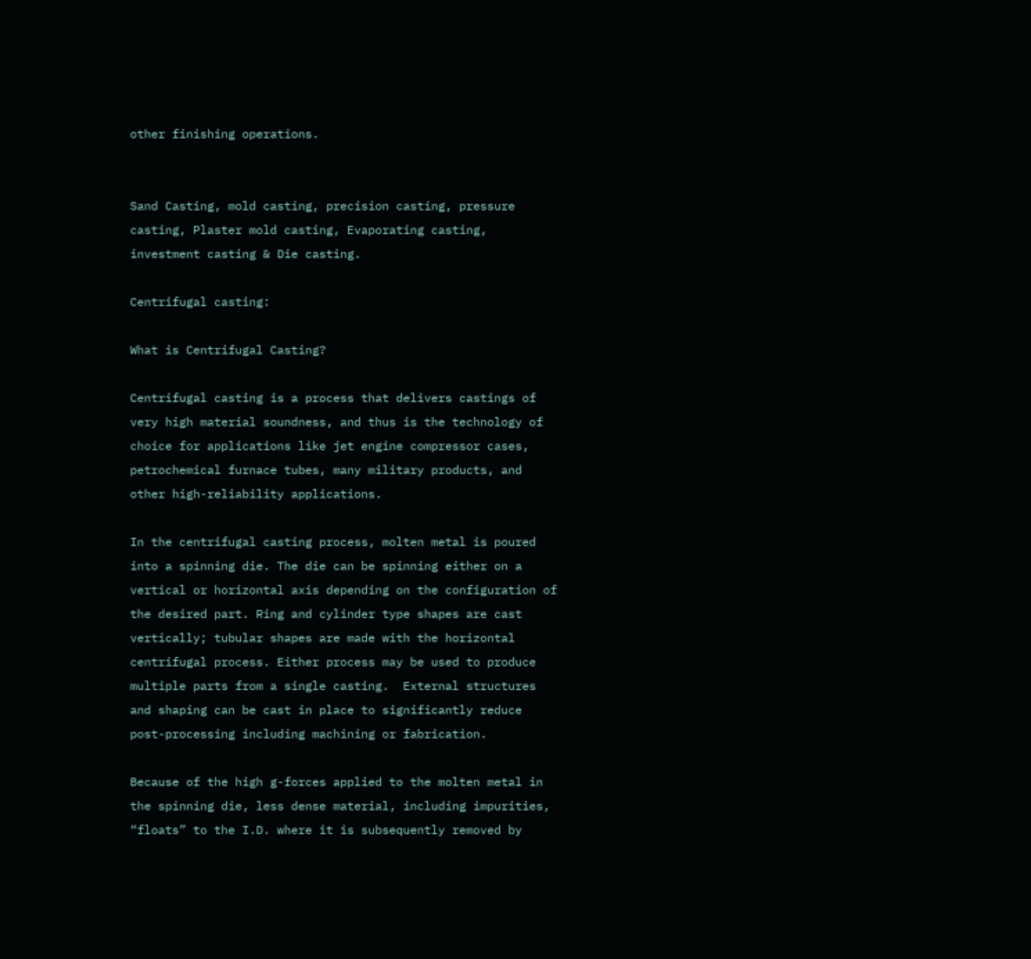other finishing operations.


Sand Casting, mold casting, precision casting, pressure casting, Plaster mold casting, Evaporating casting, investment casting & Die casting.

Centrifugal casting:

What is Centrifugal Casting?

Centrifugal casting is a process that delivers castings of very high material soundness, and thus is the technology of choice for applications like jet engine compressor cases, petrochemical furnace tubes, many military products, and other high-reliability applications.

In the centrifugal casting process, molten metal is poured into a spinning die. The die can be spinning either on a vertical or horizontal axis depending on the configuration of the desired part. Ring and cylinder type shapes are cast vertically; tubular shapes are made with the horizontal centrifugal process. Either process may be used to produce multiple parts from a single casting.  External structures and shaping can be cast in place to significantly reduce post-processing including machining or fabrication.

Because of the high g-forces applied to the molten metal in the spinning die, less dense material, including impurities, “floats” to the I.D. where it is subsequently removed by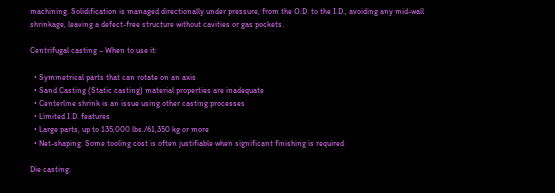machining. Solidification is managed directionally under pressure, from the O.D. to the I.D., avoiding any mid-wall shrinkage, leaving a defect-free structure without cavities or gas pockets.

Centrifugal casting – When to use it:

  • Symmetrical parts that can rotate on an axis
  • Sand Casting (Static casting) material properties are inadequate
  • Centerline shrink is an issue using other casting processes
  • Limited I.D. features
  • Large parts, up to 135,000 lbs./61,350 kg or more
  • Net-shaping: Some tooling cost is often justifiable when significant finishing is required

Die casting: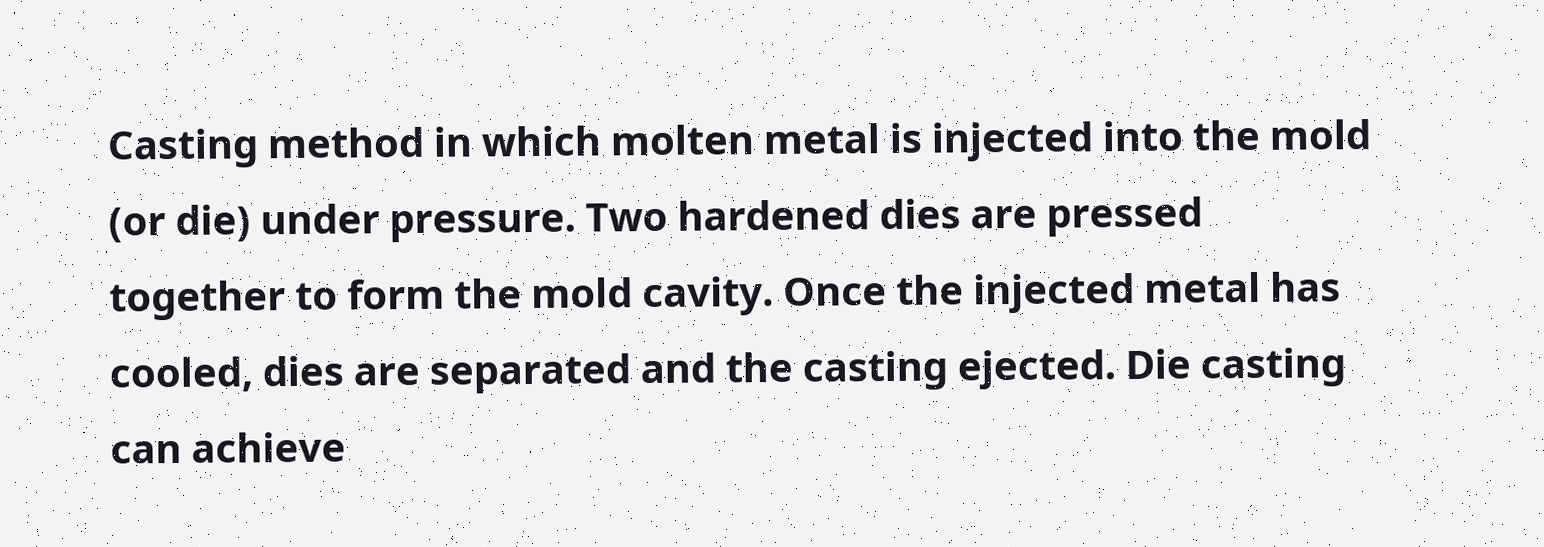Casting method in which molten metal is injected into the mold (or die) under pressure. Two hardened dies are pressed together to form the mold cavity. Once the injected metal has cooled, dies are separated and the casting ejected. Die casting can achieve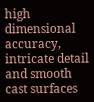high dimensional accuracy, intricate detail and smooth cast surfaces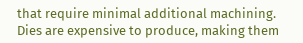that require minimal additional machining. Dies are expensive to produce, making them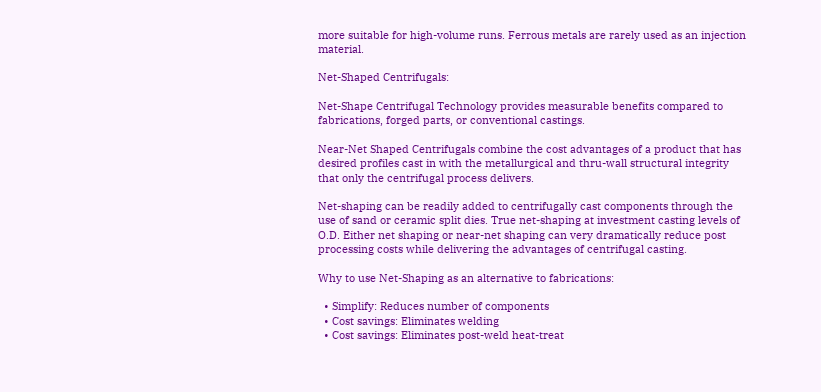more suitable for high-volume runs. Ferrous metals are rarely used as an injection material.

Net-Shaped Centrifugals:

Net-Shape Centrifugal Technology provides measurable benefits compared to fabrications, forged parts, or conventional castings.

Near-Net Shaped Centrifugals combine the cost advantages of a product that has desired profiles cast in with the metallurgical and thru-wall structural integrity that only the centrifugal process delivers.

Net-shaping can be readily added to centrifugally cast components through the use of sand or ceramic split dies. True net-shaping at investment casting levels of O.D. Either net shaping or near-net shaping can very dramatically reduce post processing costs while delivering the advantages of centrifugal casting.

Why to use Net-Shaping as an alternative to fabrications:

  • Simplify: Reduces number of components
  • Cost savings: Eliminates welding
  • Cost savings: Eliminates post-weld heat-treat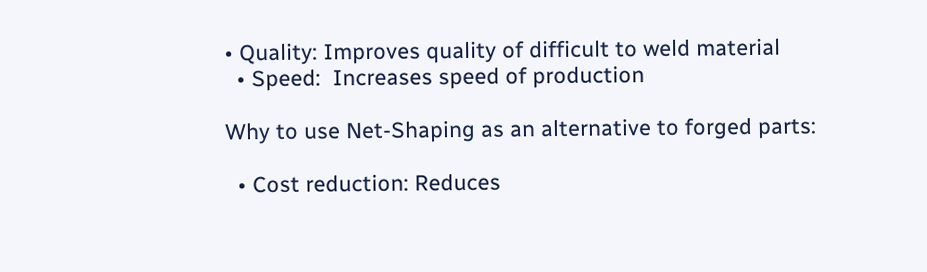• Quality: Improves quality of difficult to weld material
  • Speed:  Increases speed of production

Why to use Net-Shaping as an alternative to forged parts:

  • Cost reduction: Reduces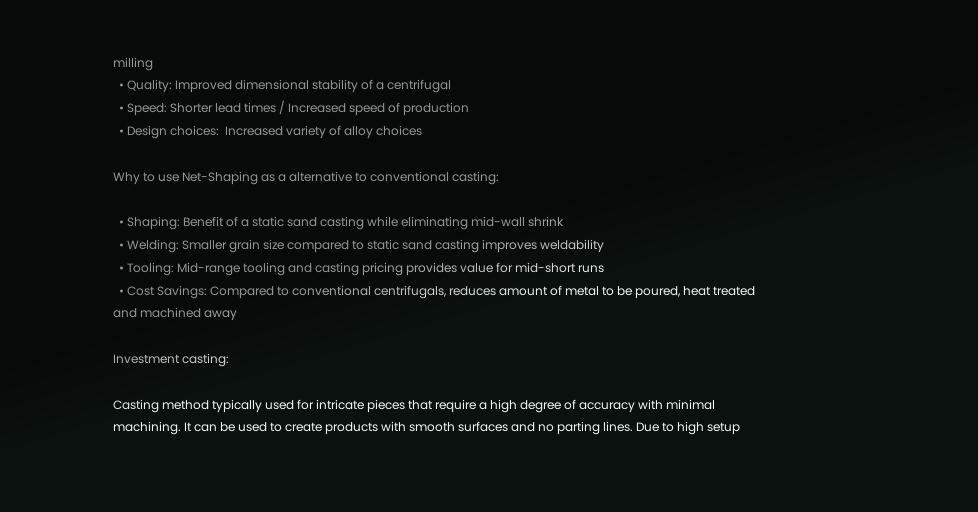milling
  • Quality: Improved dimensional stability of a centrifugal
  • Speed: Shorter lead times / Increased speed of production
  • Design choices:  Increased variety of alloy choices

Why to use Net-Shaping as a alternative to conventional casting:

  • Shaping: Benefit of a static sand casting while eliminating mid-wall shrink
  • Welding: Smaller grain size compared to static sand casting improves weldability
  • Tooling: Mid-range tooling and casting pricing provides value for mid-short runs
  • Cost Savings: Compared to conventional centrifugals, reduces amount of metal to be poured, heat treated and machined away

Investment casting:

Casting method typically used for intricate pieces that require a high degree of accuracy with minimal machining. It can be used to create products with smooth surfaces and no parting lines. Due to high setup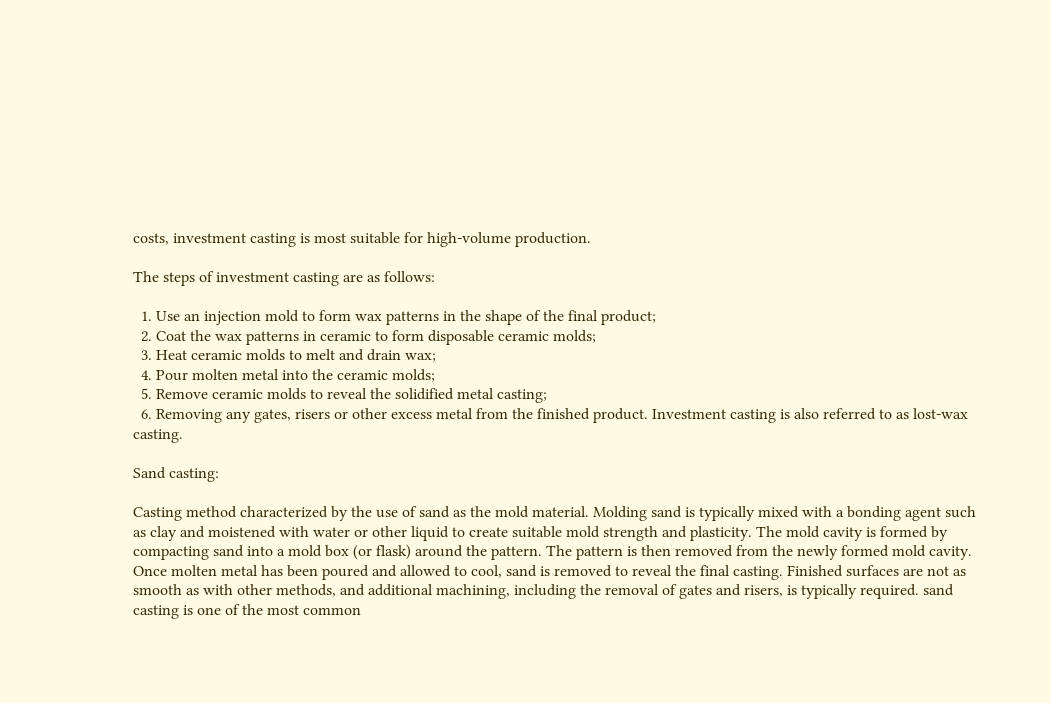costs, investment casting is most suitable for high-volume production.

The steps of investment casting are as follows:

  1. Use an injection mold to form wax patterns in the shape of the final product;
  2. Coat the wax patterns in ceramic to form disposable ceramic molds;
  3. Heat ceramic molds to melt and drain wax;
  4. Pour molten metal into the ceramic molds;
  5. Remove ceramic molds to reveal the solidified metal casting;
  6. Removing any gates, risers or other excess metal from the finished product. Investment casting is also referred to as lost-wax casting.

Sand casting:

Casting method characterized by the use of sand as the mold material. Molding sand is typically mixed with a bonding agent such as clay and moistened with water or other liquid to create suitable mold strength and plasticity. The mold cavity is formed by compacting sand into a mold box (or flask) around the pattern. The pattern is then removed from the newly formed mold cavity. Once molten metal has been poured and allowed to cool, sand is removed to reveal the final casting. Finished surfaces are not as smooth as with other methods, and additional machining, including the removal of gates and risers, is typically required. sand casting is one of the most common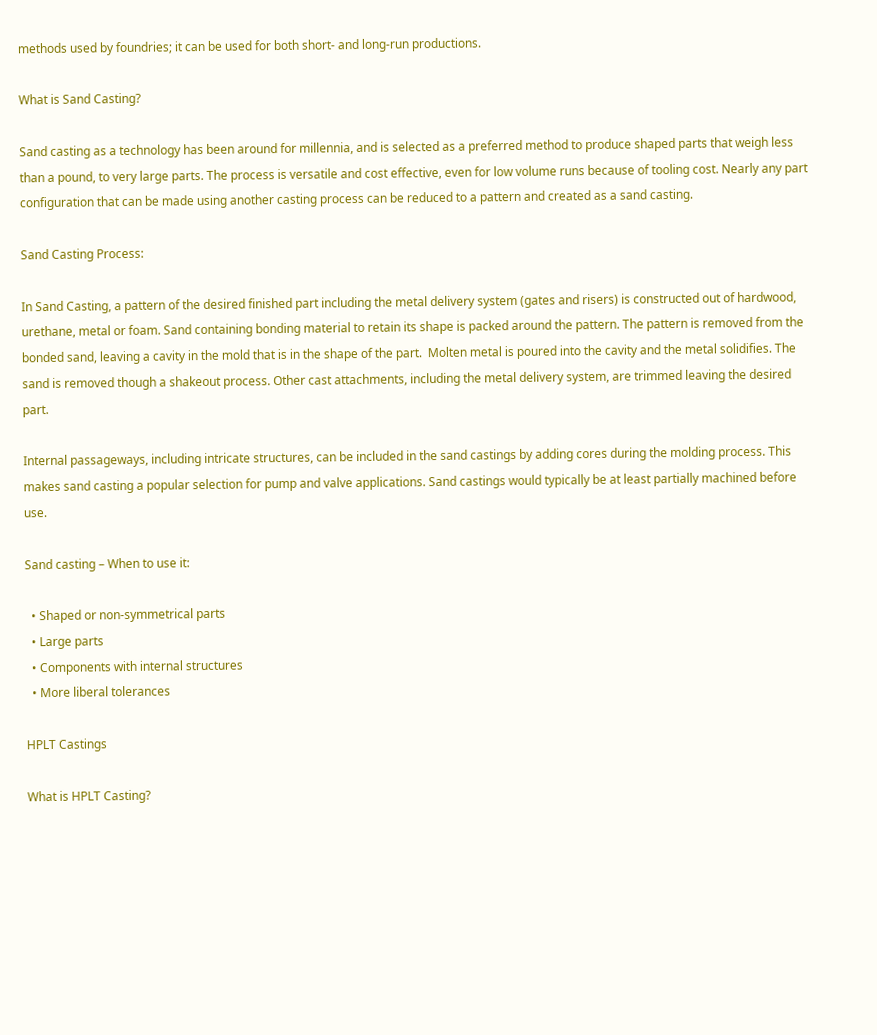methods used by foundries; it can be used for both short- and long-run productions.

What is Sand Casting?

Sand casting as a technology has been around for millennia, and is selected as a preferred method to produce shaped parts that weigh less than a pound, to very large parts. The process is versatile and cost effective, even for low volume runs because of tooling cost. Nearly any part configuration that can be made using another casting process can be reduced to a pattern and created as a sand casting.

Sand Casting Process:

In Sand Casting, a pattern of the desired finished part including the metal delivery system (gates and risers) is constructed out of hardwood, urethane, metal or foam. Sand containing bonding material to retain its shape is packed around the pattern. The pattern is removed from the bonded sand, leaving a cavity in the mold that is in the shape of the part.  Molten metal is poured into the cavity and the metal solidifies. The sand is removed though a shakeout process. Other cast attachments, including the metal delivery system, are trimmed leaving the desired part.

Internal passageways, including intricate structures, can be included in the sand castings by adding cores during the molding process. This makes sand casting a popular selection for pump and valve applications. Sand castings would typically be at least partially machined before use.

Sand casting – When to use it:

  • Shaped or non-symmetrical parts
  • Large parts
  • Components with internal structures
  • More liberal tolerances

HPLT Castings

What is HPLT Casting?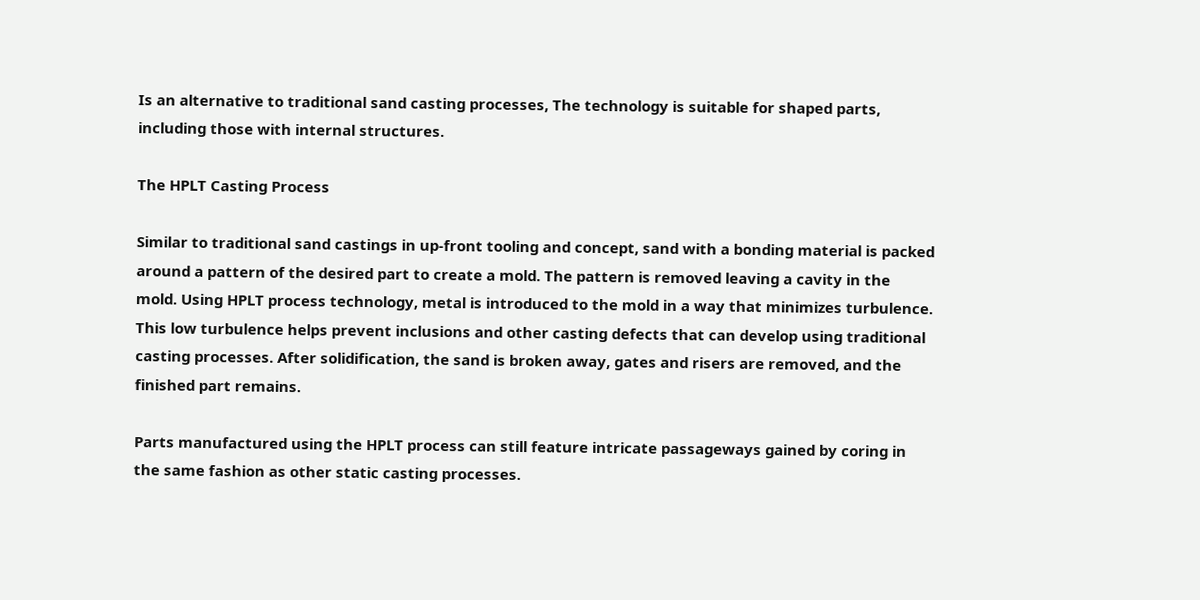Is an alternative to traditional sand casting processes, The technology is suitable for shaped parts, including those with internal structures.

The HPLT Casting Process

Similar to traditional sand castings in up-front tooling and concept, sand with a bonding material is packed around a pattern of the desired part to create a mold. The pattern is removed leaving a cavity in the mold. Using HPLT process technology, metal is introduced to the mold in a way that minimizes turbulence.  This low turbulence helps prevent inclusions and other casting defects that can develop using traditional casting processes. After solidification, the sand is broken away, gates and risers are removed, and the finished part remains.

Parts manufactured using the HPLT process can still feature intricate passageways gained by coring in the same fashion as other static casting processes.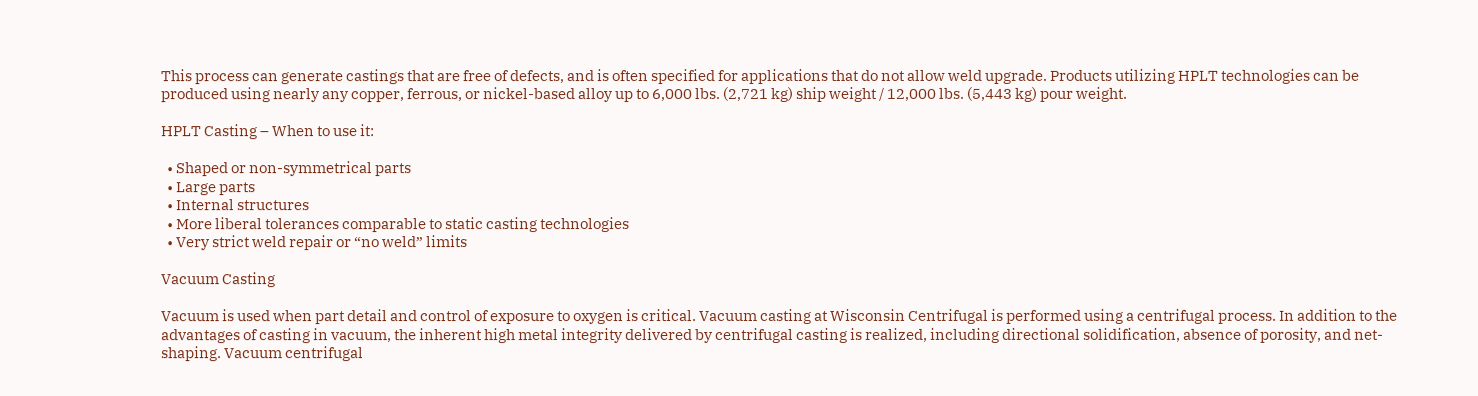This process can generate castings that are free of defects, and is often specified for applications that do not allow weld upgrade. Products utilizing HPLT technologies can be produced using nearly any copper, ferrous, or nickel-based alloy up to 6,000 lbs. (2,721 kg) ship weight / 12,000 lbs. (5,443 kg) pour weight.

HPLT Casting – When to use it:

  • Shaped or non-symmetrical parts
  • Large parts
  • Internal structures
  • More liberal tolerances comparable to static casting technologies
  • Very strict weld repair or “no weld” limits

Vacuum Casting

Vacuum is used when part detail and control of exposure to oxygen is critical. Vacuum casting at Wisconsin Centrifugal is performed using a centrifugal process. In addition to the advantages of casting in vacuum, the inherent high metal integrity delivered by centrifugal casting is realized, including directional solidification, absence of porosity, and net-shaping. Vacuum centrifugal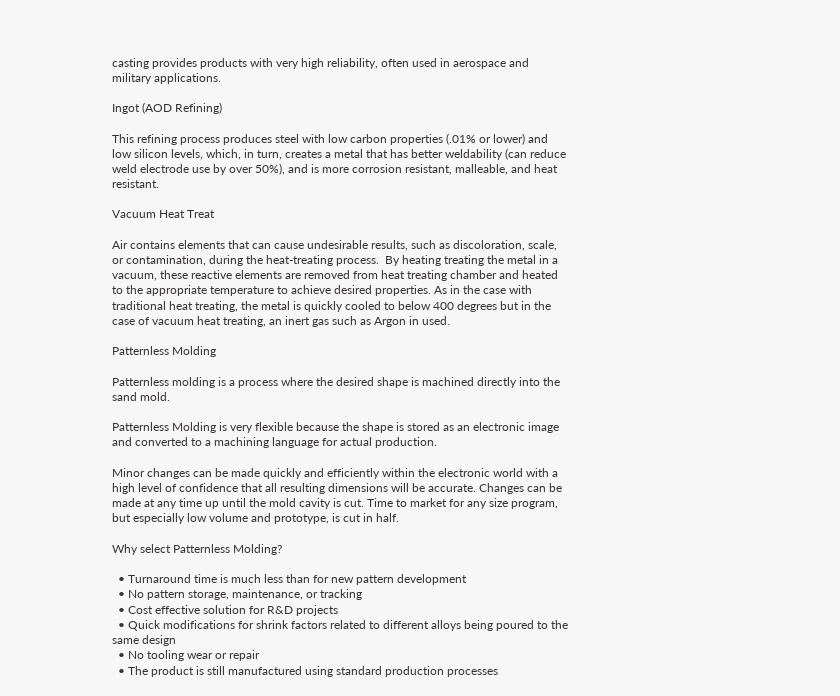casting provides products with very high reliability, often used in aerospace and military applications.

Ingot (AOD Refining)

This refining process produces steel with low carbon properties (.01% or lower) and low silicon levels, which, in turn, creates a metal that has better weldability (can reduce weld electrode use by over 50%), and is more corrosion resistant, malleable, and heat resistant.

Vacuum Heat Treat

Air contains elements that can cause undesirable results, such as discoloration, scale, or contamination, during the heat-treating process.  By heating treating the metal in a vacuum, these reactive elements are removed from heat treating chamber and heated to the appropriate temperature to achieve desired properties. As in the case with traditional heat treating, the metal is quickly cooled to below 400 degrees but in the case of vacuum heat treating, an inert gas such as Argon in used.

Patternless Molding

Patternless molding is a process where the desired shape is machined directly into the sand mold.

Patternless Molding is very flexible because the shape is stored as an electronic image and converted to a machining language for actual production.

Minor changes can be made quickly and efficiently within the electronic world with a high level of confidence that all resulting dimensions will be accurate. Changes can be made at any time up until the mold cavity is cut. Time to market for any size program, but especially low volume and prototype, is cut in half.

Why select Patternless Molding?

  • Turnaround time is much less than for new pattern development
  • No pattern storage, maintenance, or tracking
  • Cost effective solution for R&D projects
  • Quick modifications for shrink factors related to different alloys being poured to the same design
  • No tooling wear or repair
  • The product is still manufactured using standard production processes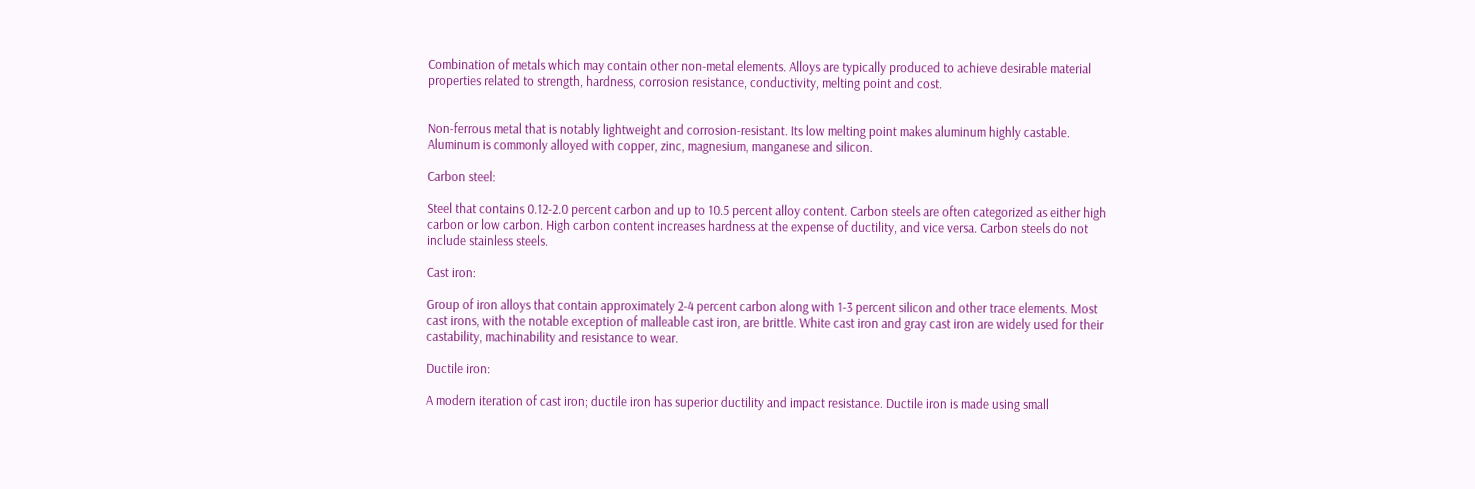Combination of metals which may contain other non-metal elements. Alloys are typically produced to achieve desirable material properties related to strength, hardness, corrosion resistance, conductivity, melting point and cost.


Non-ferrous metal that is notably lightweight and corrosion-resistant. Its low melting point makes aluminum highly castable. Aluminum is commonly alloyed with copper, zinc, magnesium, manganese and silicon.

Carbon steel:

Steel that contains 0.12-2.0 percent carbon and up to 10.5 percent alloy content. Carbon steels are often categorized as either high carbon or low carbon. High carbon content increases hardness at the expense of ductility, and vice versa. Carbon steels do not include stainless steels.

Cast iron:

Group of iron alloys that contain approximately 2-4 percent carbon along with 1-3 percent silicon and other trace elements. Most cast irons, with the notable exception of malleable cast iron, are brittle. White cast iron and gray cast iron are widely used for their castability, machinability and resistance to wear.

Ductile iron:

A modern iteration of cast iron; ductile iron has superior ductility and impact resistance. Ductile iron is made using small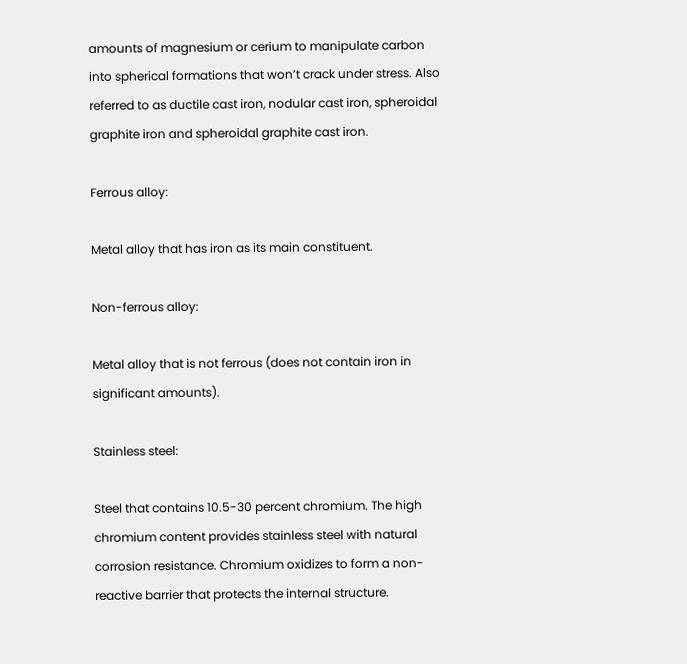amounts of magnesium or cerium to manipulate carbon into spherical formations that won’t crack under stress. Also referred to as ductile cast iron, nodular cast iron, spheroidal graphite iron and spheroidal graphite cast iron.

Ferrous alloy:

Metal alloy that has iron as its main constituent.

Non-ferrous alloy:

Metal alloy that is not ferrous (does not contain iron in significant amounts).

Stainless steel:

Steel that contains 10.5-30 percent chromium. The high chromium content provides stainless steel with natural corrosion resistance. Chromium oxidizes to form a non-reactive barrier that protects the internal structure.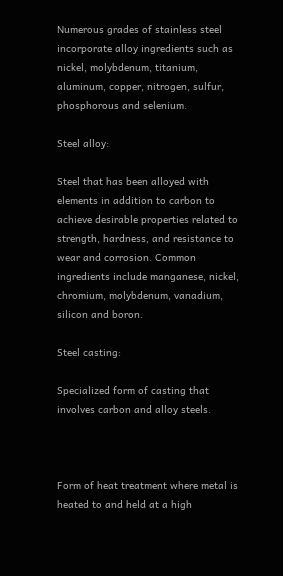Numerous grades of stainless steel incorporate alloy ingredients such as nickel, molybdenum, titanium, aluminum, copper, nitrogen, sulfur, phosphorous and selenium.

Steel alloy:

Steel that has been alloyed with elements in addition to carbon to achieve desirable properties related to strength, hardness, and resistance to wear and corrosion. Common ingredients include manganese, nickel, chromium, molybdenum, vanadium, silicon and boron.

Steel casting:

Specialized form of casting that involves carbon and alloy steels.



Form of heat treatment where metal is heated to and held at a high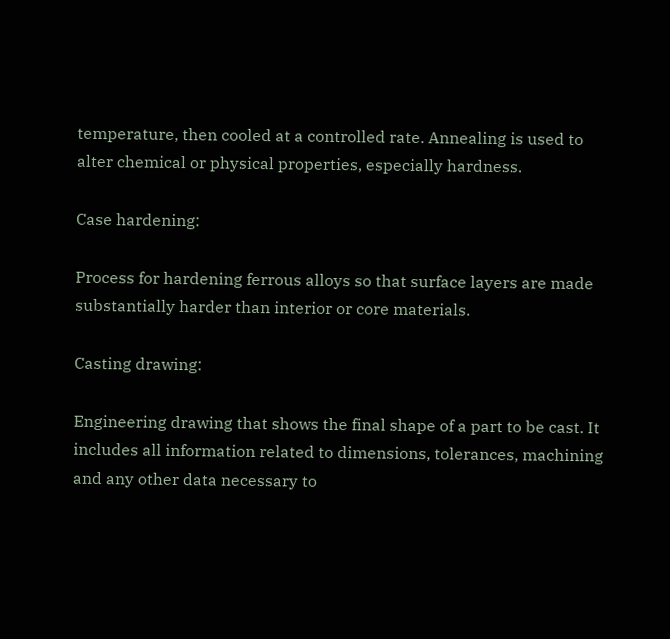temperature, then cooled at a controlled rate. Annealing is used to alter chemical or physical properties, especially hardness.

Case hardening:

Process for hardening ferrous alloys so that surface layers are made substantially harder than interior or core materials.

Casting drawing:

Engineering drawing that shows the final shape of a part to be cast. It includes all information related to dimensions, tolerances, machining and any other data necessary to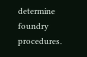determine foundry procedures.